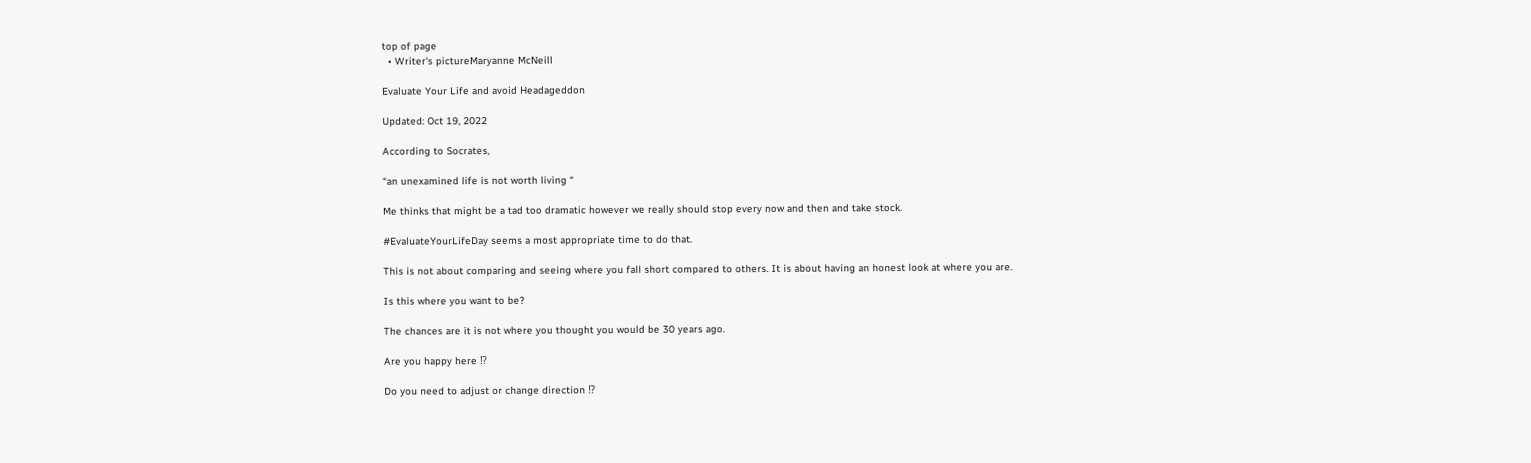top of page
  • Writer's pictureMaryanne McNeill

Evaluate Your Life and avoid Headageddon

Updated: Oct 19, 2022

According to Socrates,

“an unexamined life is not worth living “

Me thinks that might be a tad too dramatic however we really should stop every now and then and take stock.

#EvaluateYourLifeDay seems a most appropriate time to do that.

This is not about comparing and seeing where you fall short compared to others. It is about having an honest look at where you are.

Is this where you want to be?

The chances are it is not where you thought you would be 30 years ago.

Are you happy here ⁉

Do you need to adjust or change direction ⁉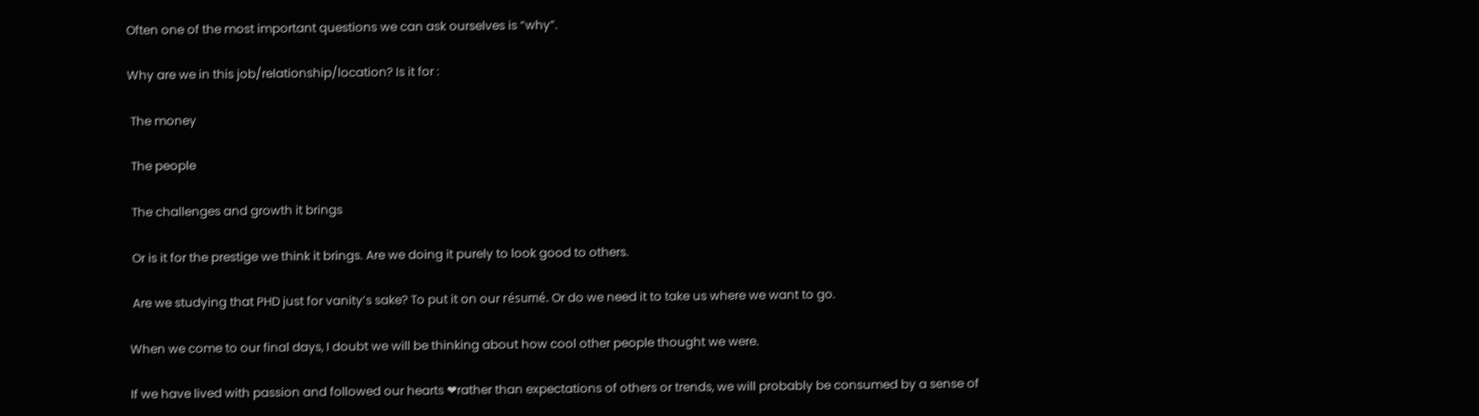Often one of the most important questions we can ask ourselves is “why”.

Why are we in this job/relationship/location? Is it for :

 The money

 The people

 The challenges and growth it brings

 Or is it for the prestige we think it brings. Are we doing it purely to look good to others.

 Are we studying that PHD just for vanity’s sake? To put it on our résumé. Or do we need it to take us where we want to go.

When we come to our final days, I doubt we will be thinking about how cool other people thought we were.

If we have lived with passion and followed our hearts ❤rather than expectations of others or trends, we will probably be consumed by a sense of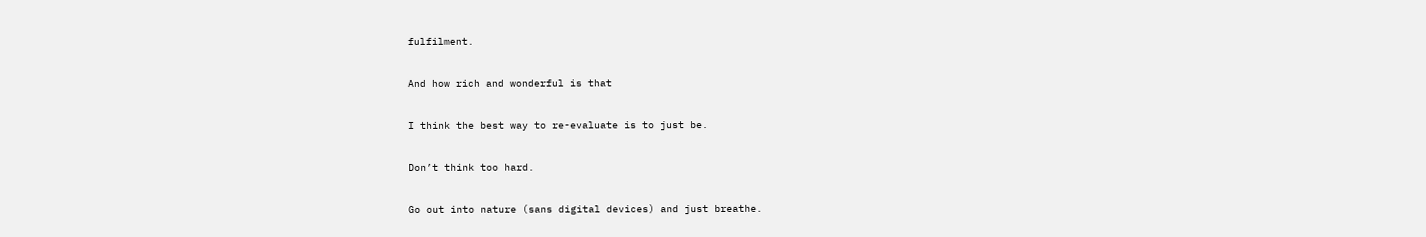fulfilment.

And how rich and wonderful is that

I think the best way to re-evaluate is to just be.

Don’t think too hard.

Go out into nature (sans digital devices) and just breathe.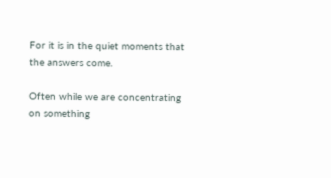For it is in the quiet moments that the answers come.

Often while we are concentrating on something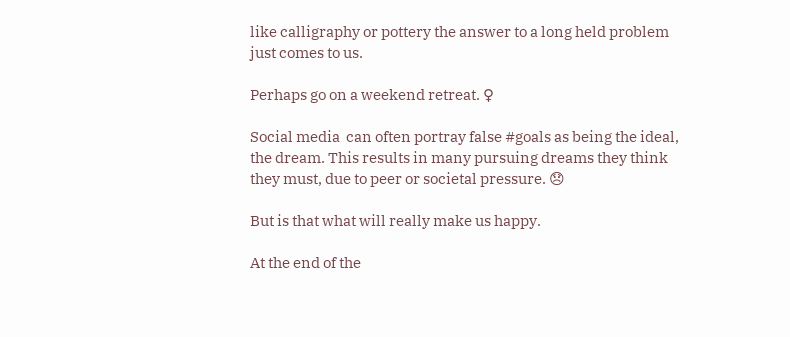like calligraphy or pottery the answer to a long held problem just comes to us.

Perhaps go on a weekend retreat. ♀

Social media  can often portray false #goals as being the ideal, the dream. This results in many pursuing dreams they think they must, due to peer or societal pressure. 😞

But is that what will really make us happy.

At the end of the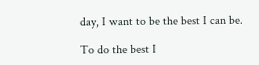day, I want to be the best I can be.

To do the best I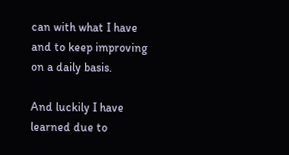can with what I have and to keep improving on a daily basis.

And luckily I have learned due to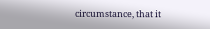circumstance, that it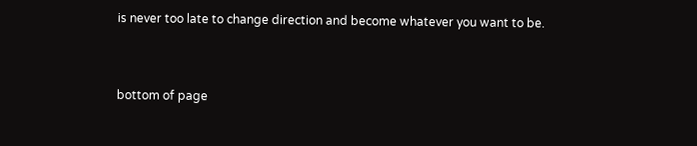is never too late to change direction and become whatever you want to be.


bottom of page